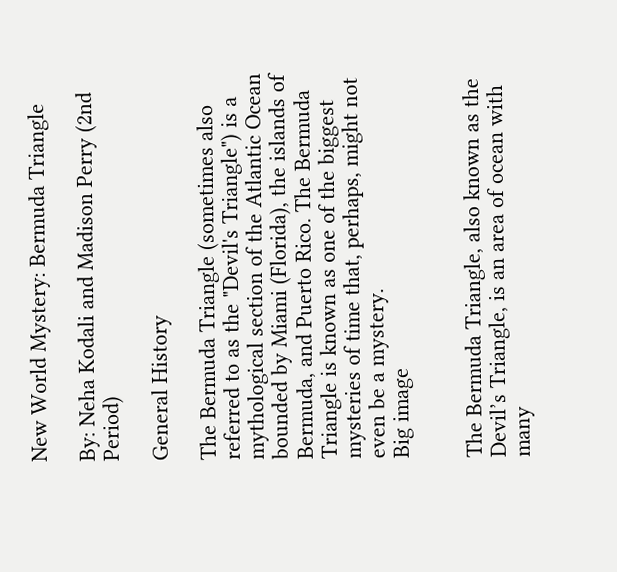New World Mystery: Bermuda Triangle

By: Neha Kodali and Madison Perry (2nd Period)

General History

The Bermuda Triangle (sometimes also referred to as the "Devil's Triangle") is a mythological section of the Atlantic Ocean bounded by Miami (Florida), the islands of Bermuda, and Puerto Rico. The Bermuda Triangle is known as one of the biggest mysteries of time that, perhaps, might not even be a mystery.
Big image


The Bermuda Triangle, also known as the Devil’s Triangle, is an area of ocean with many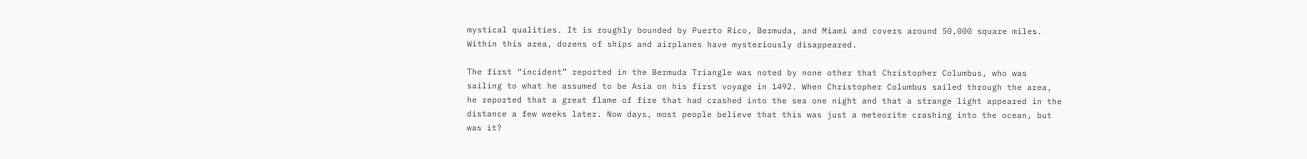mystical qualities. It is roughly bounded by Puerto Rico, Bermuda, and Miami and covers around 50,000 square miles. Within this area, dozens of ships and airplanes have mysteriously disappeared.

The first “incident” reported in the Bermuda Triangle was noted by none other that Christopher Columbus, who was sailing to what he assumed to be Asia on his first voyage in 1492. When Christopher Columbus sailed through the area, he reported that a great flame of fire that had crashed into the sea one night and that a strange light appeared in the distance a few weeks later. Now days, most people believe that this was just a meteorite crashing into the ocean, but was it?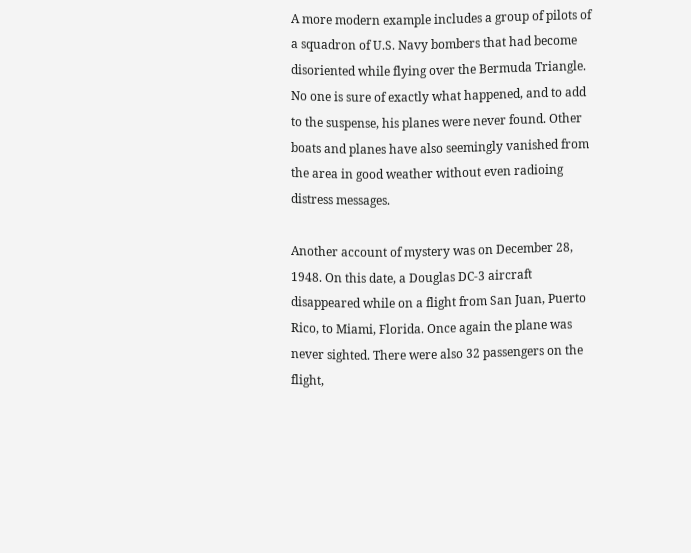A more modern example includes a group of pilots of a squadron of U.S. Navy bombers that had become disoriented while flying over the Bermuda Triangle. No one is sure of exactly what happened, and to add to the suspense, his planes were never found. Other boats and planes have also seemingly vanished from the area in good weather without even radioing distress messages.

Another account of mystery was on December 28, 1948. On this date, a Douglas DC-3 aircraft disappeared while on a flight from San Juan, Puerto Rico, to Miami, Florida. Once again the plane was never sighted. There were also 32 passengers on the flight,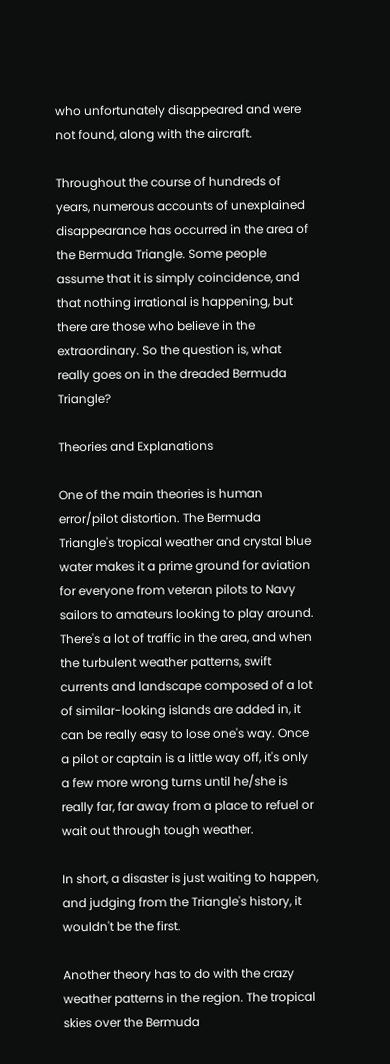who unfortunately disappeared and were not found, along with the aircraft.

Throughout the course of hundreds of years, numerous accounts of unexplained disappearance has occurred in the area of the Bermuda Triangle. Some people assume that it is simply coincidence, and that nothing irrational is happening, but there are those who believe in the extraordinary. So the question is, what really goes on in the dreaded Bermuda Triangle?

Theories and Explanations

One of the main theories is human error/pilot distortion. The Bermuda Triangle's tropical weather and crystal blue water makes it a prime ground for aviation for everyone from veteran pilots to Navy sailors to amateurs looking to play around. There's a lot of traffic in the area, and when the turbulent weather patterns, swift currents and landscape composed of a lot of similar-looking islands are added in, it can be really easy to lose one's way. Once a pilot or captain is a little way off, it's only a few more wrong turns until he/she is really far, far away from a place to refuel or wait out through tough weather.

In short, a disaster is just waiting to happen, and judging from the Triangle's history, it wouldn't be the first.

Another theory has to do with the crazy weather patterns in the region. The tropical skies over the Bermuda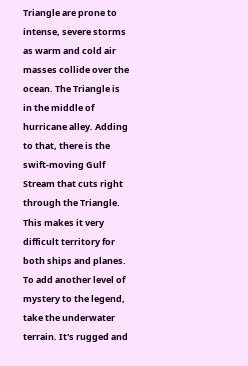Triangle are prone to intense, severe storms as warm and cold air masses collide over the ocean. The Triangle is in the middle of hurricane alley. Adding to that, there is the swift-moving Gulf Stream that cuts right through the Triangle. This makes it very difficult territory for both ships and planes. To add another level of mystery to the legend, take the underwater terrain. It's rugged and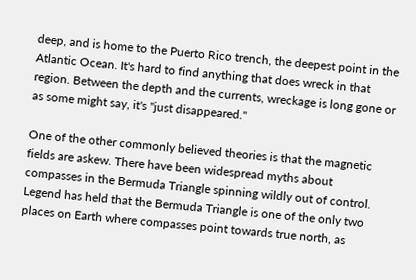deep, and is home to the Puerto Rico trench, the deepest point in the Atlantic Ocean. It's hard to find anything that does wreck in that region. Between the depth and the currents, wreckage is long gone or as some might say, it's "just disappeared."

One of the other commonly believed theories is that the magnetic fields are askew. There have been widespread myths about compasses in the Bermuda Triangle spinning wildly out of control. Legend has held that the Bermuda Triangle is one of the only two places on Earth where compasses point towards true north, as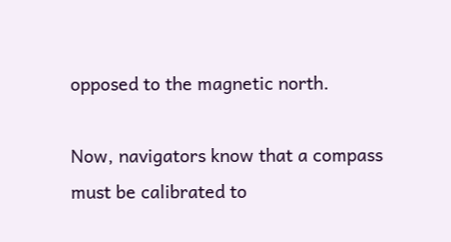opposed to the magnetic north.

Now, navigators know that a compass must be calibrated to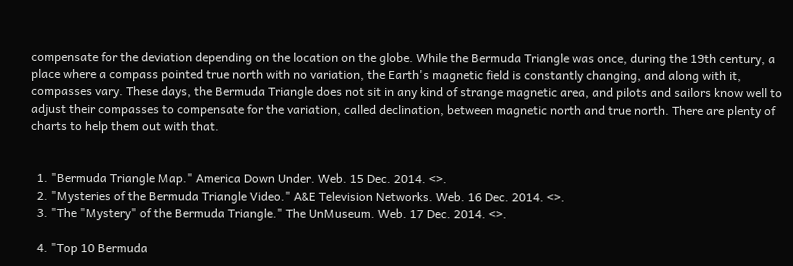compensate for the deviation depending on the location on the globe. While the Bermuda Triangle was once, during the 19th century, a place where a compass pointed true north with no variation, the Earth's magnetic field is constantly changing, and along with it, compasses vary. These days, the Bermuda Triangle does not sit in any kind of strange magnetic area, and pilots and sailors know well to adjust their compasses to compensate for the variation, called declination, between magnetic north and true north. There are plenty of charts to help them out with that.


  1. "Bermuda Triangle Map." America Down Under. Web. 15 Dec. 2014. <>.
  2. "Mysteries of the Bermuda Triangle Video." A&E Television Networks. Web. 16 Dec. 2014. <>.
  3. "The "Mystery" of the Bermuda Triangle." The UnMuseum. Web. 17 Dec. 2014. <>.

  4. "Top 10 Bermuda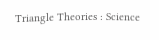Triangle Theories : Science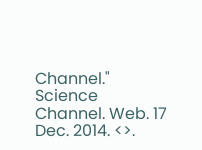Channel." Science Channel. Web. 17 Dec. 2014. <>.